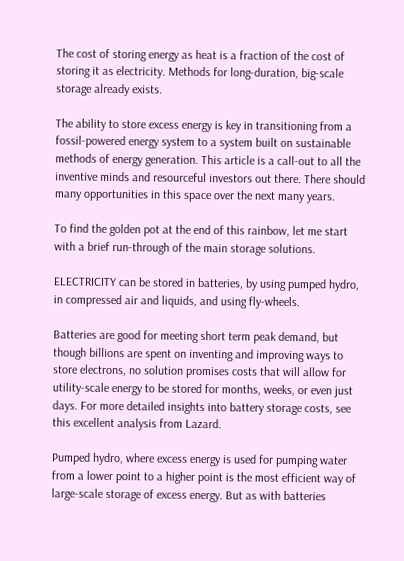The cost of storing energy as heat is a fraction of the cost of storing it as electricity. Methods for long-duration, big-scale storage already exists.

The ability to store excess energy is key in transitioning from a fossil-powered energy system to a system built on sustainable methods of energy generation. This article is a call-out to all the inventive minds and resourceful investors out there. There should many opportunities in this space over the next many years.

To find the golden pot at the end of this rainbow, let me start with a brief run-through of the main storage solutions.

ELECTRICITY can be stored in batteries, by using pumped hydro, in compressed air and liquids, and using fly-wheels.

Batteries are good for meeting short term peak demand, but though billions are spent on inventing and improving ways to store electrons, no solution promises costs that will allow for utility-scale energy to be stored for months, weeks, or even just days. For more detailed insights into battery storage costs, see this excellent analysis from Lazard.

Pumped hydro, where excess energy is used for pumping water from a lower point to a higher point is the most efficient way of large-scale storage of excess energy. But as with batteries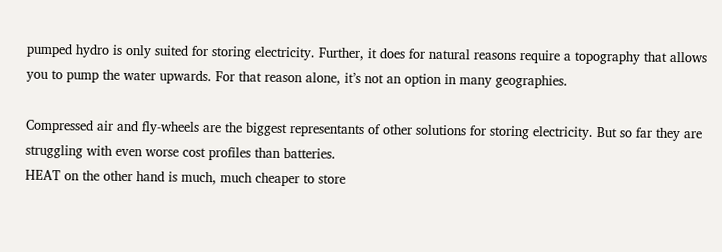pumped hydro is only suited for storing electricity. Further, it does for natural reasons require a topography that allows you to pump the water upwards. For that reason alone, it’s not an option in many geographies.

Compressed air and fly-wheels are the biggest representants of other solutions for storing electricity. But so far they are struggling with even worse cost profiles than batteries.
HEAT on the other hand is much, much cheaper to store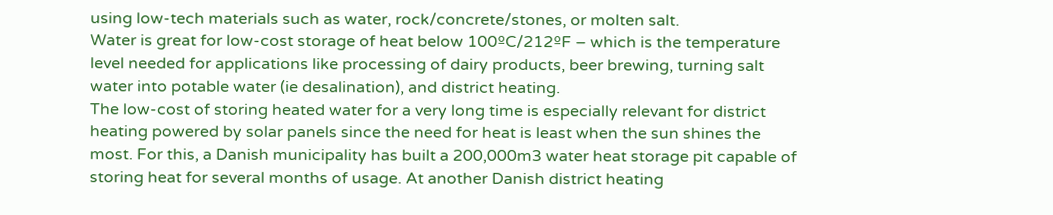using low-tech materials such as water, rock/concrete/stones, or molten salt.
Water is great for low-cost storage of heat below 100ºC/212ºF – which is the temperature level needed for applications like processing of dairy products, beer brewing, turning salt water into potable water (ie desalination), and district heating.
The low-cost of storing heated water for a very long time is especially relevant for district heating powered by solar panels since the need for heat is least when the sun shines the most. For this, a Danish municipality has built a 200,000m3 water heat storage pit capable of storing heat for several months of usage. At another Danish district heating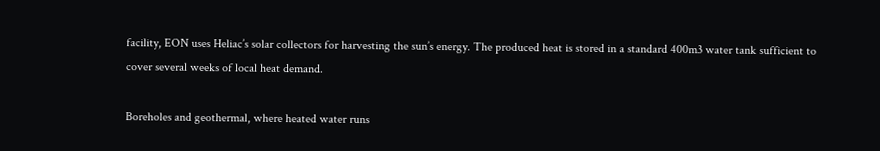facility, EON uses Heliac’s solar collectors for harvesting the sun’s energy. The produced heat is stored in a standard 400m3 water tank sufficient to cover several weeks of local heat demand.

Boreholes and geothermal, where heated water runs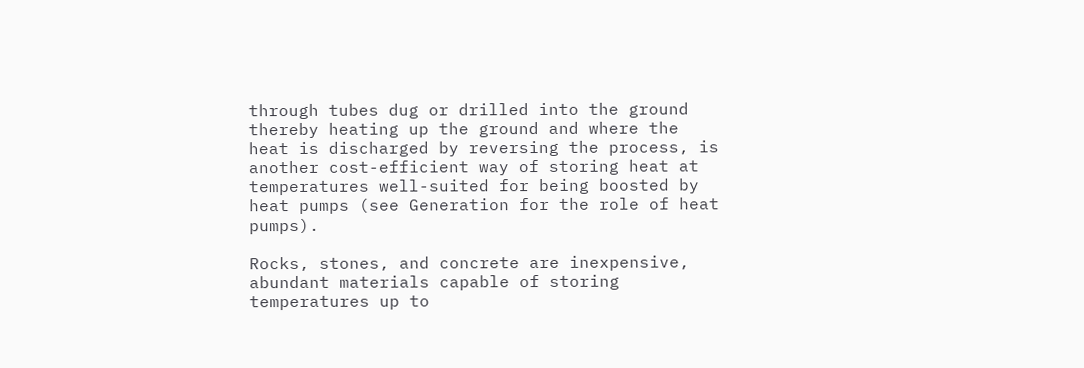through tubes dug or drilled into the ground thereby heating up the ground and where the heat is discharged by reversing the process, is another cost-efficient way of storing heat at temperatures well-suited for being boosted by heat pumps (see Generation for the role of heat pumps).

Rocks, stones, and concrete are inexpensive, abundant materials capable of storing temperatures up to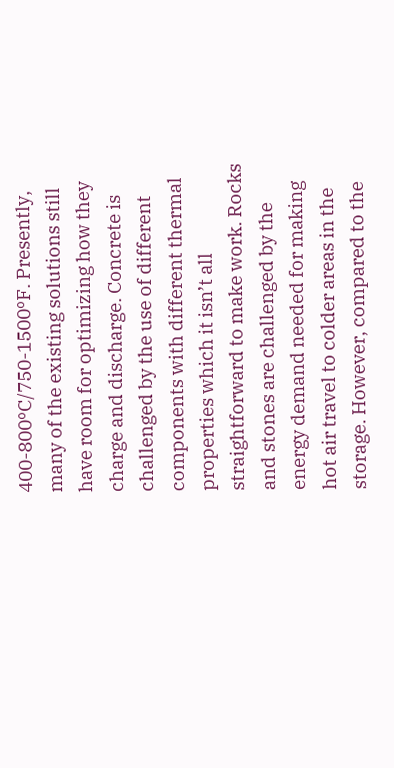400-800ºC/750-1500ºF. Presently, many of the existing solutions still have room for optimizing how they charge and discharge. Concrete is challenged by the use of different components with different thermal properties which it isn’t all straightforward to make work. Rocks and stones are challenged by the energy demand needed for making hot air travel to colder areas in the storage. However, compared to the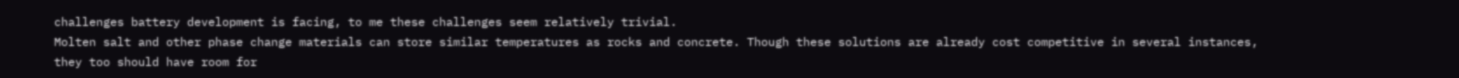challenges battery development is facing, to me these challenges seem relatively trivial.
Molten salt and other phase change materials can store similar temperatures as rocks and concrete. Though these solutions are already cost competitive in several instances, they too should have room for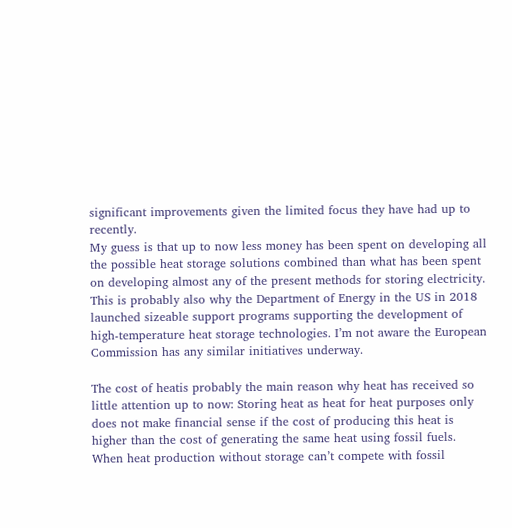significant improvements given the limited focus they have had up to recently.
My guess is that up to now less money has been spent on developing all the possible heat storage solutions combined than what has been spent on developing almost any of the present methods for storing electricity. This is probably also why the Department of Energy in the US in 2018 launched sizeable support programs supporting the development of high-temperature heat storage technologies. I’m not aware the European Commission has any similar initiatives underway.

The cost of heatis probably the main reason why heat has received so little attention up to now: Storing heat as heat for heat purposes only does not make financial sense if the cost of producing this heat is higher than the cost of generating the same heat using fossil fuels. When heat production without storage can’t compete with fossil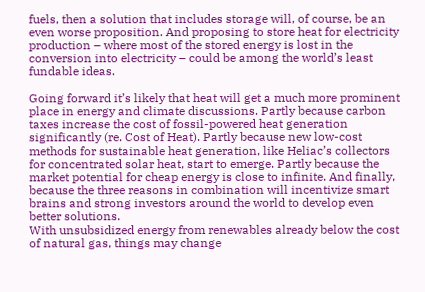fuels, then a solution that includes storage will, of course, be an even worse proposition. And proposing to store heat for electricity production – where most of the stored energy is lost in the conversion into electricity – could be among the world’s least fundable ideas.

Going forward it’s likely that heat will get a much more prominent place in energy and climate discussions. Partly because carbon taxes increase the cost of fossil-powered heat generation significantly (re. Cost of Heat). Partly because new low-cost methods for sustainable heat generation, like Heliac’s collectors for concentrated solar heat, start to emerge. Partly because the market potential for cheap energy is close to infinite. And finally, because the three reasons in combination will incentivize smart brains and strong investors around the world to develop even better solutions.
With unsubsidized energy from renewables already below the cost of natural gas, things may change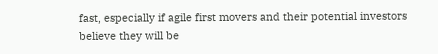fast, especially if agile first movers and their potential investors believe they will be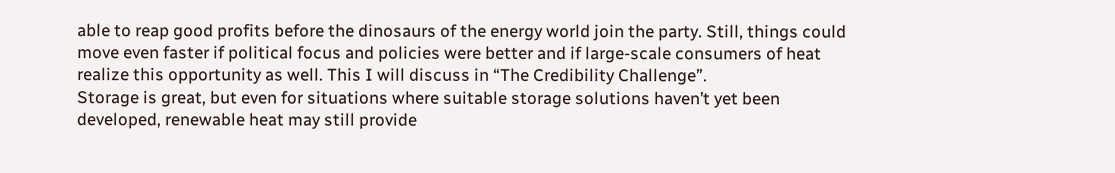able to reap good profits before the dinosaurs of the energy world join the party. Still, things could move even faster if political focus and policies were better and if large-scale consumers of heat realize this opportunity as well. This I will discuss in “The Credibility Challenge”.
Storage is great, but even for situations where suitable storage solutions haven’t yet been developed, renewable heat may still provide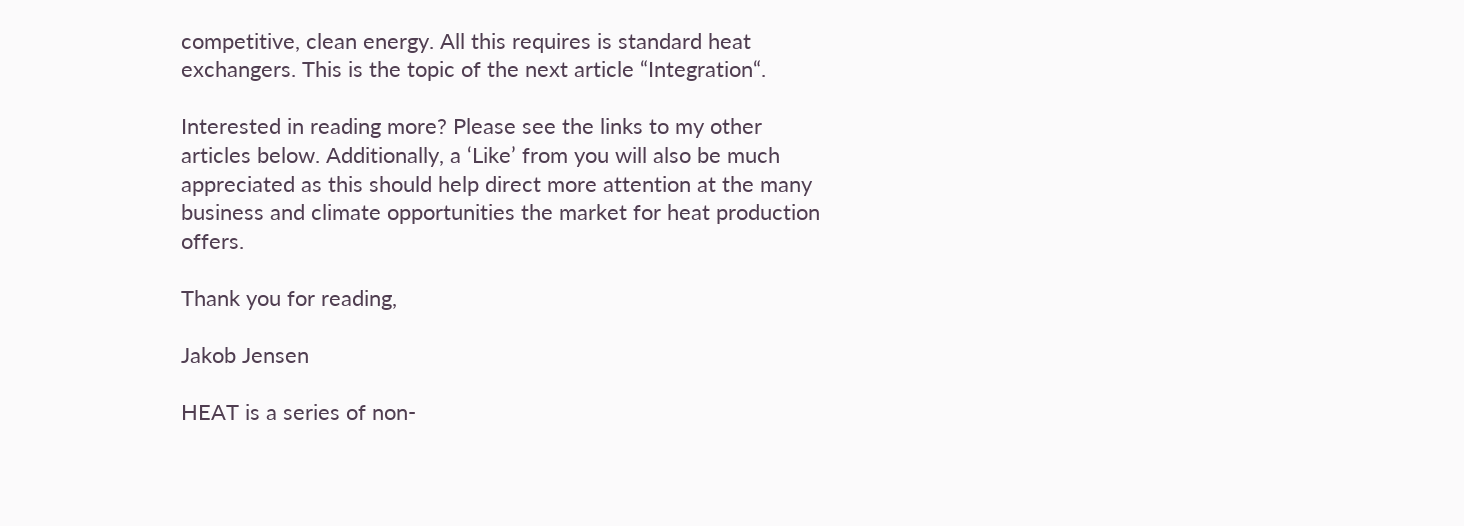competitive, clean energy. All this requires is standard heat exchangers. This is the topic of the next article “Integration“.

Interested in reading more? Please see the links to my other articles below. Additionally, a ‘Like’ from you will also be much appreciated as this should help direct more attention at the many business and climate opportunities the market for heat production offers.

Thank you for reading,

Jakob Jensen

HEAT is a series of non-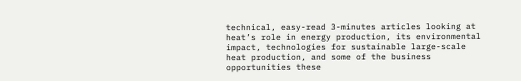technical, easy-read 3-minutes articles looking at heat’s role in energy production, its environmental impact, technologies for sustainable large-scale heat production, and some of the business opportunities these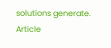solutions generate.
Article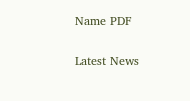Name PDF

Latest News